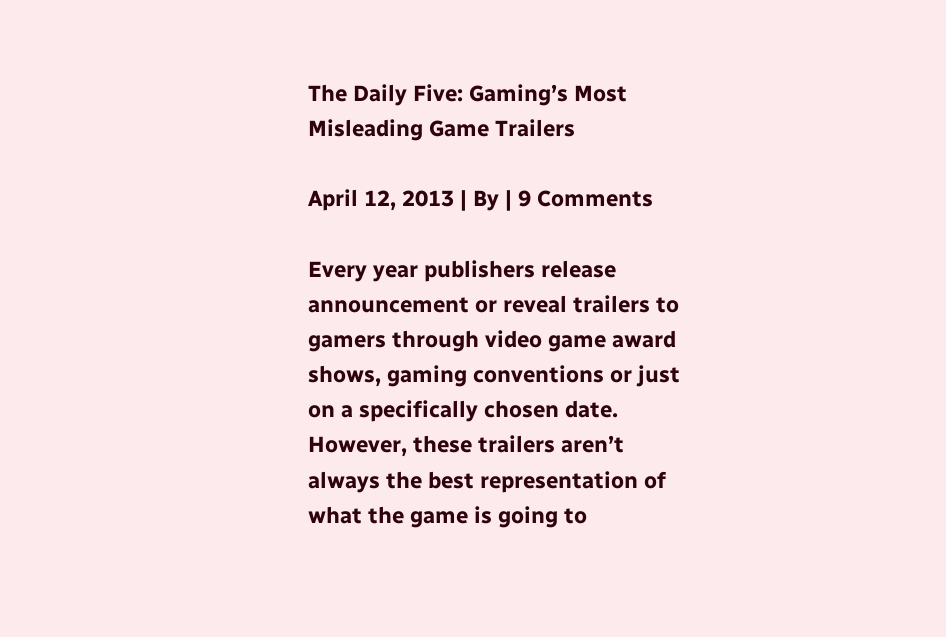The Daily Five: Gaming’s Most Misleading Game Trailers

April 12, 2013 | By | 9 Comments

Every year publishers release announcement or reveal trailers to gamers through video game award shows, gaming conventions or just on a specifically chosen date. However, these trailers aren’t always the best representation of what the game is going to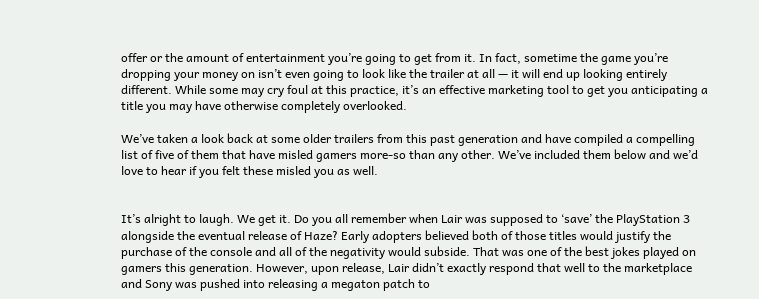offer or the amount of entertainment you’re going to get from it. In fact, sometime the game you’re dropping your money on isn’t even going to look like the trailer at all — it will end up looking entirely different. While some may cry foul at this practice, it’s an effective marketing tool to get you anticipating a title you may have otherwise completely overlooked.

We’ve taken a look back at some older trailers from this past generation and have compiled a compelling list of five of them that have misled gamers more-so than any other. We’ve included them below and we’d love to hear if you felt these misled you as well.


It’s alright to laugh. We get it. Do you all remember when Lair was supposed to ‘save’ the PlayStation 3 alongside the eventual release of Haze? Early adopters believed both of those titles would justify the purchase of the console and all of the negativity would subside. That was one of the best jokes played on gamers this generation. However, upon release, Lair didn’t exactly respond that well to the marketplace and Sony was pushed into releasing a megaton patch to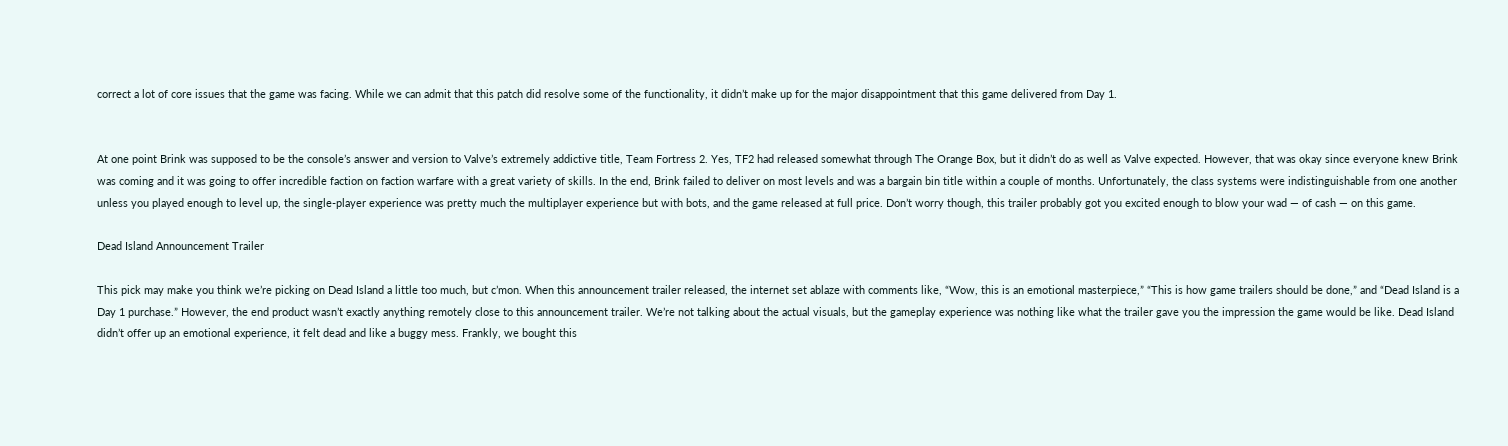correct a lot of core issues that the game was facing. While we can admit that this patch did resolve some of the functionality, it didn’t make up for the major disappointment that this game delivered from Day 1.


At one point Brink was supposed to be the console’s answer and version to Valve’s extremely addictive title, Team Fortress 2. Yes, TF2 had released somewhat through The Orange Box, but it didn’t do as well as Valve expected. However, that was okay since everyone knew Brink was coming and it was going to offer incredible faction on faction warfare with a great variety of skills. In the end, Brink failed to deliver on most levels and was a bargain bin title within a couple of months. Unfortunately, the class systems were indistinguishable from one another unless you played enough to level up, the single-player experience was pretty much the multiplayer experience but with bots, and the game released at full price. Don’t worry though, this trailer probably got you excited enough to blow your wad — of cash — on this game.

Dead Island Announcement Trailer

This pick may make you think we’re picking on Dead Island a little too much, but c’mon. When this announcement trailer released, the internet set ablaze with comments like, “Wow, this is an emotional masterpiece,” “This is how game trailers should be done,” and “Dead Island is a Day 1 purchase.” However, the end product wasn’t exactly anything remotely close to this announcement trailer. We’re not talking about the actual visuals, but the gameplay experience was nothing like what the trailer gave you the impression the game would be like. Dead Island didn’t offer up an emotional experience, it felt dead and like a buggy mess. Frankly, we bought this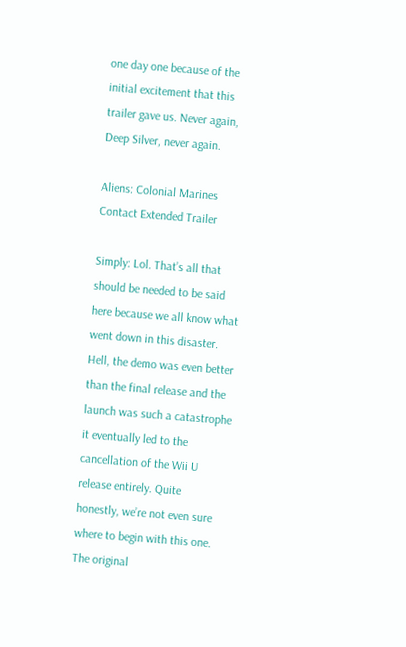one day one because of the initial excitement that this trailer gave us. Never again, Deep Silver, never again.

Aliens: Colonial Marines Contact Extended Trailer

Simply: Lol. That’s all that should be needed to be said here because we all know what went down in this disaster. Hell, the demo was even better than the final release and the launch was such a catastrophe it eventually led to the cancellation of the Wii U release entirely. Quite honestly, we’re not even sure where to begin with this one. The original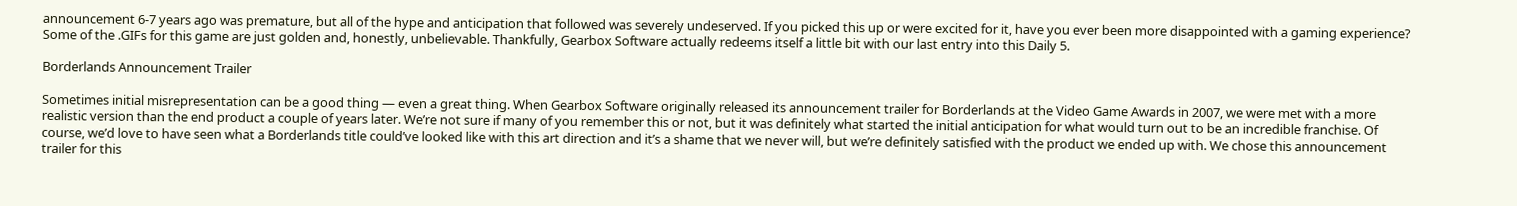announcement 6-7 years ago was premature, but all of the hype and anticipation that followed was severely undeserved. If you picked this up or were excited for it, have you ever been more disappointed with a gaming experience? Some of the .GIFs for this game are just golden and, honestly, unbelievable. Thankfully, Gearbox Software actually redeems itself a little bit with our last entry into this Daily 5.

Borderlands Announcement Trailer

Sometimes initial misrepresentation can be a good thing — even a great thing. When Gearbox Software originally released its announcement trailer for Borderlands at the Video Game Awards in 2007, we were met with a more realistic version than the end product a couple of years later. We’re not sure if many of you remember this or not, but it was definitely what started the initial anticipation for what would turn out to be an incredible franchise. Of course, we’d love to have seen what a Borderlands title could’ve looked like with this art direction and it’s a shame that we never will, but we’re definitely satisfied with the product we ended up with. We chose this announcement trailer for this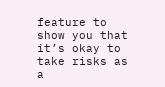feature to show you that it’s okay to take risks as a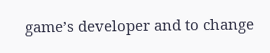game’s developer and to change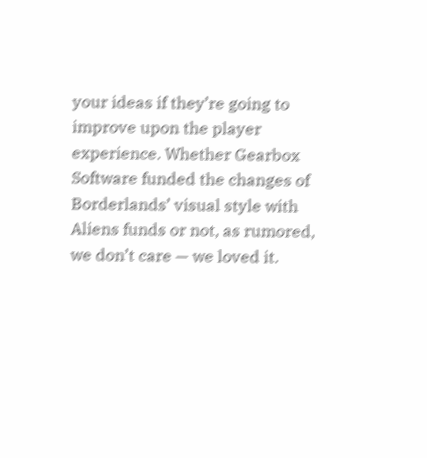your ideas if they’re going to improve upon the player experience. Whether Gearbox Software funded the changes of Borderlands’ visual style with Aliens funds or not, as rumored, we don’t care — we loved it.